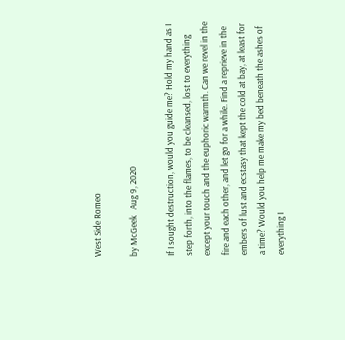West Side Romeo

by McGeek   Aug 9, 2020

If I sought destruction, would you guide me? Hold my hand as I step forth, into the flames, to be cleansed, lost to everything except your touch and the euphoric warmth. Can we revel in the fire and each other, and let go for a while. Find a reprieve in the embers of lust and ecstasy that kept the cold at bay, at least for a time? Would you help me make my bed beneath the ashes of everything I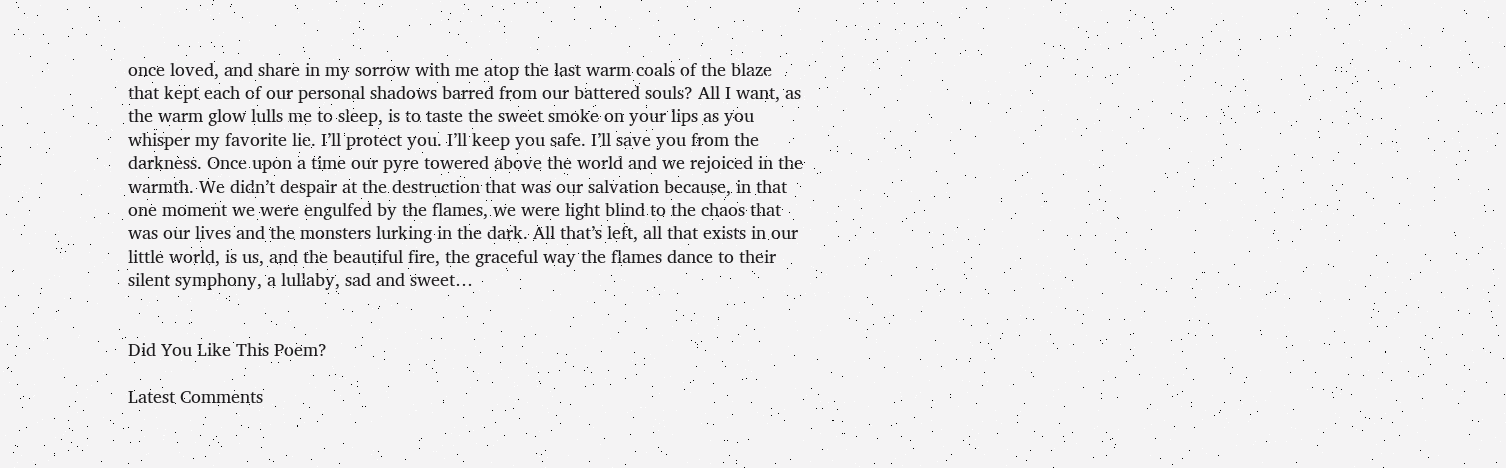once loved, and share in my sorrow with me atop the last warm coals of the blaze that kept each of our personal shadows barred from our battered souls? All I want, as the warm glow lulls me to sleep, is to taste the sweet smoke on your lips as you whisper my favorite lie. I’ll protect you. I’ll keep you safe. I’ll save you from the darkness. Once upon a time our pyre towered above the world and we rejoiced in the warmth. We didn’t despair at the destruction that was our salvation because, in that one moment we were engulfed by the flames, we were light blind to the chaos that was our lives and the monsters lurking in the dark. All that’s left, all that exists in our little world, is us, and the beautiful fire, the graceful way the flames dance to their silent symphony, a lullaby, sad and sweet…


Did You Like This Poem?

Latest Comments